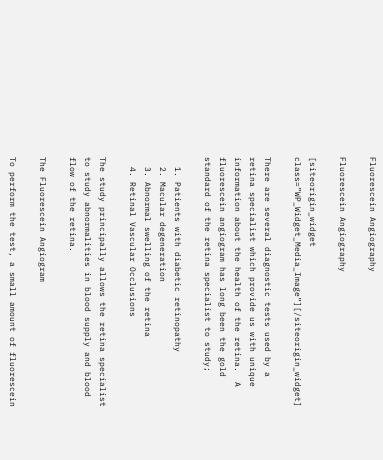Fluorescein Angiography

Fluorescein Angiography

[siteorigin_widget class=”WP_Widget_Media_Image”][/siteorigin_widget]

There are several diagnostic tests used by a retina specialist which provide us with unique information about the health of the retina.  A fluorescein angiogram has long been the gold standard of the retina specialist to study;

  1. Patients with diabetic retinopathy
  2. Macular degeneration
  3. Abnormal swelling of the retina
  4. Retinal Vascular Occlusions

The study principally allows the retina specialist to study abnormalities in blood supply and blood flow of the retina.

The Fluorescein Angiogram

To perform the test, a small amount of fluorescein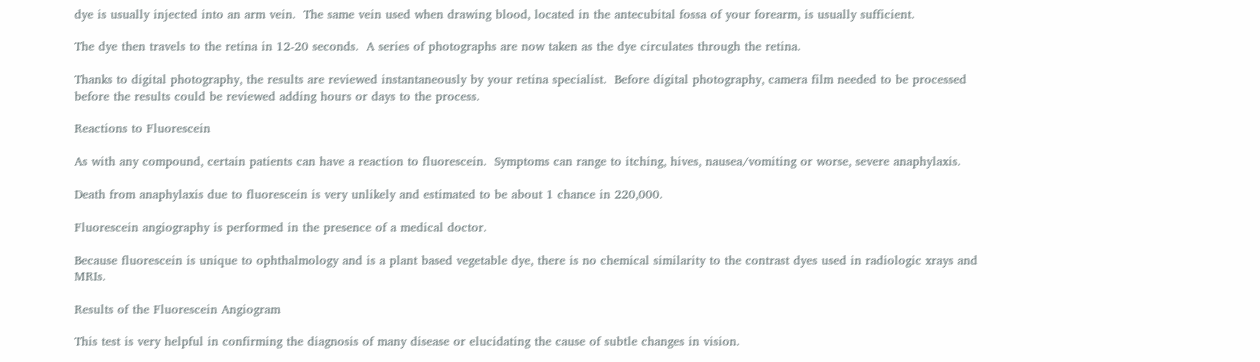dye is usually injected into an arm vein.  The same vein used when drawing blood, located in the antecubital fossa of your forearm, is usually sufficient.

The dye then travels to the retina in 12-20 seconds.  A series of photographs are now taken as the dye circulates through the retina.

Thanks to digital photography, the results are reviewed instantaneously by your retina specialist.  Before digital photography, camera film needed to be processed before the results could be reviewed adding hours or days to the process.

Reactions to Fluorescein

As with any compound, certain patients can have a reaction to fluorescein.  Symptoms can range to itching, hives, nausea/vomiting or worse, severe anaphylaxis.

Death from anaphylaxis due to fluorescein is very unlikely and estimated to be about 1 chance in 220,000.

Fluorescein angiography is performed in the presence of a medical doctor.

Because fluorescein is unique to ophthalmology and is a plant based vegetable dye, there is no chemical similarity to the contrast dyes used in radiologic xrays and MRIs.

Results of the Fluorescein Angiogram

This test is very helpful in confirming the diagnosis of many disease or elucidating the cause of subtle changes in vision.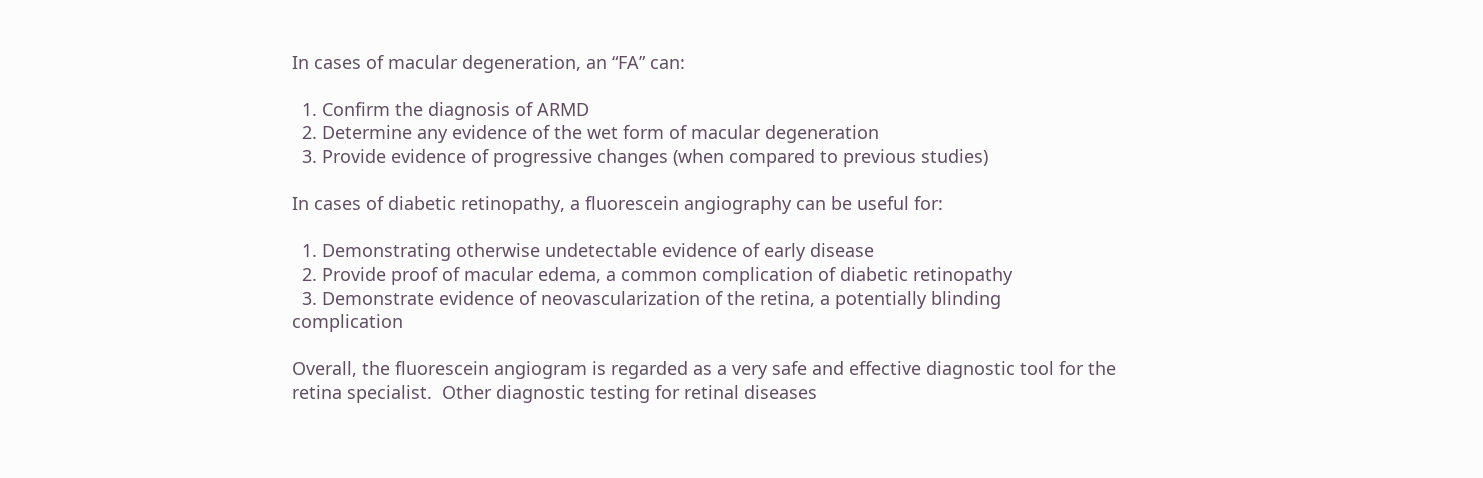In cases of macular degeneration, an “FA” can:

  1. Confirm the diagnosis of ARMD
  2. Determine any evidence of the wet form of macular degeneration
  3. Provide evidence of progressive changes (when compared to previous studies)

In cases of diabetic retinopathy, a fluorescein angiography can be useful for:

  1. Demonstrating otherwise undetectable evidence of early disease
  2. Provide proof of macular edema, a common complication of diabetic retinopathy
  3. Demonstrate evidence of neovascularization of the retina, a potentially blinding complication

Overall, the fluorescein angiogram is regarded as a very safe and effective diagnostic tool for the retina specialist.  Other diagnostic testing for retinal diseases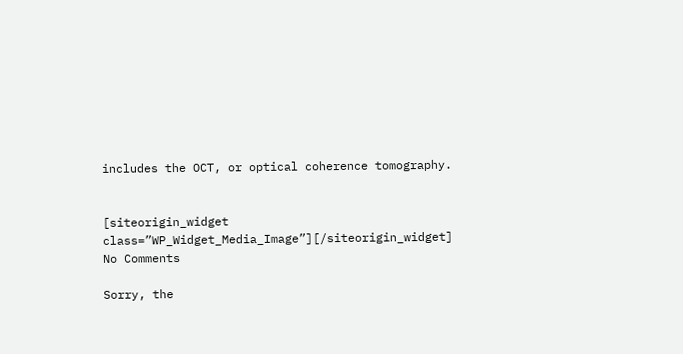includes the OCT, or optical coherence tomography.


[siteorigin_widget class=”WP_Widget_Media_Image”][/siteorigin_widget]
No Comments

Sorry, the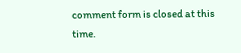comment form is closed at this time.